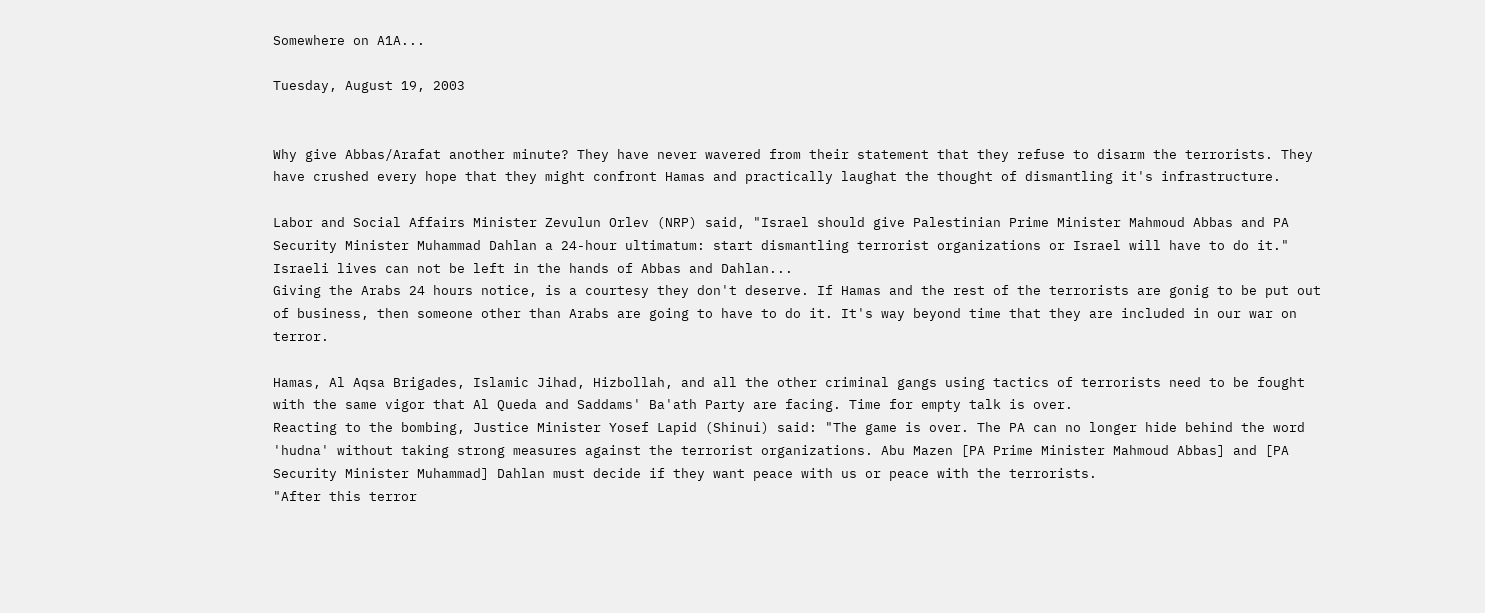Somewhere on A1A...

Tuesday, August 19, 2003


Why give Abbas/Arafat another minute? They have never wavered from their statement that they refuse to disarm the terrorists. They have crushed every hope that they might confront Hamas and practically laughat the thought of dismantling it's infrastructure.

Labor and Social Affairs Minister Zevulun Orlev (NRP) said, "Israel should give Palestinian Prime Minister Mahmoud Abbas and PA Security Minister Muhammad Dahlan a 24-hour ultimatum: start dismantling terrorist organizations or Israel will have to do it." Israeli lives can not be left in the hands of Abbas and Dahlan...
Giving the Arabs 24 hours notice, is a courtesy they don't deserve. If Hamas and the rest of the terrorists are gonig to be put out of business, then someone other than Arabs are going to have to do it. It's way beyond time that they are included in our war on terror.

Hamas, Al Aqsa Brigades, Islamic Jihad, Hizbollah, and all the other criminal gangs using tactics of terrorists need to be fought with the same vigor that Al Queda and Saddams' Ba'ath Party are facing. Time for empty talk is over.
Reacting to the bombing, Justice Minister Yosef Lapid (Shinui) said: "The game is over. The PA can no longer hide behind the word 'hudna' without taking strong measures against the terrorist organizations. Abu Mazen [PA Prime Minister Mahmoud Abbas] and [PA Security Minister Muhammad] Dahlan must decide if they want peace with us or peace with the terrorists.
"After this terror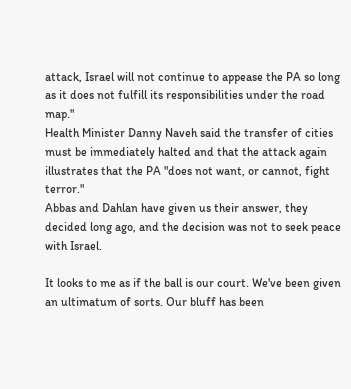attack, Israel will not continue to appease the PA so long as it does not fulfill its responsibilities under the road map."
Health Minister Danny Naveh said the transfer of cities must be immediately halted and that the attack again illustrates that the PA "does not want, or cannot, fight terror."
Abbas and Dahlan have given us their answer, they decided long ago, and the decision was not to seek peace with Israel.

It looks to me as if the ball is our court. We've been given an ultimatum of sorts. Our bluff has been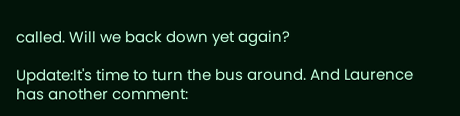called. Will we back down yet again?

Update:It's time to turn the bus around. And Laurence has another comment: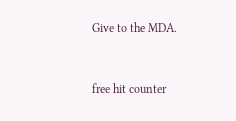Give to the MDA.


free hit counter